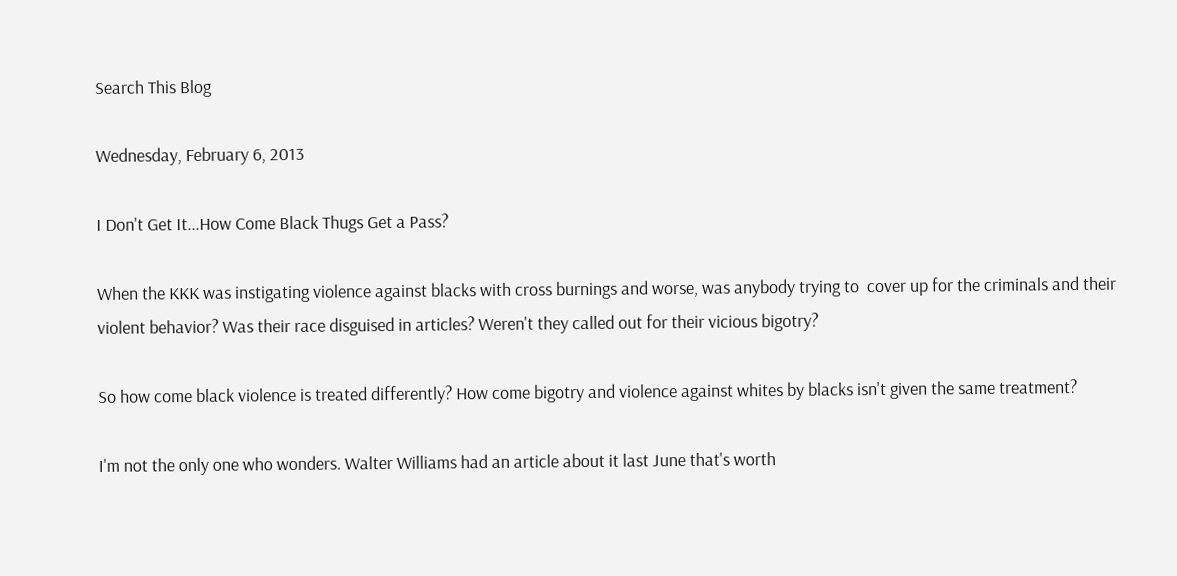Search This Blog

Wednesday, February 6, 2013

I Don't Get It...How Come Black Thugs Get a Pass?

When the KKK was instigating violence against blacks with cross burnings and worse, was anybody trying to  cover up for the criminals and their violent behavior? Was their race disguised in articles? Weren't they called out for their vicious bigotry?

So how come black violence is treated differently? How come bigotry and violence against whites by blacks isn't given the same treatment?

I'm not the only one who wonders. Walter Williams had an article about it last June that's worth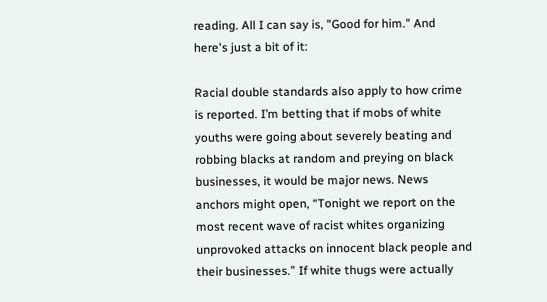reading. All I can say is, "Good for him." And here's just a bit of it:

Racial double standards also apply to how crime is reported. I’m betting that if mobs of white youths were going about severely beating and robbing blacks at random and preying on black businesses, it would be major news. News anchors might open, “Tonight we report on the most recent wave of racist whites organizing unprovoked attacks on innocent black people and their businesses.” If white thugs were actually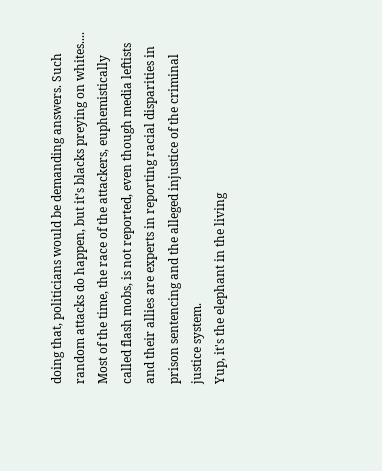doing that, politicians would be demanding answers. Such random attacks do happen, but it’s blacks preying on whites....
Most of the time, the race of the attackers, euphemistically called flash mobs, is not reported, even though media leftists and their allies are experts in reporting racial disparities in prison sentencing and the alleged injustice of the criminal justice system.
Yup, it's the elephant in the living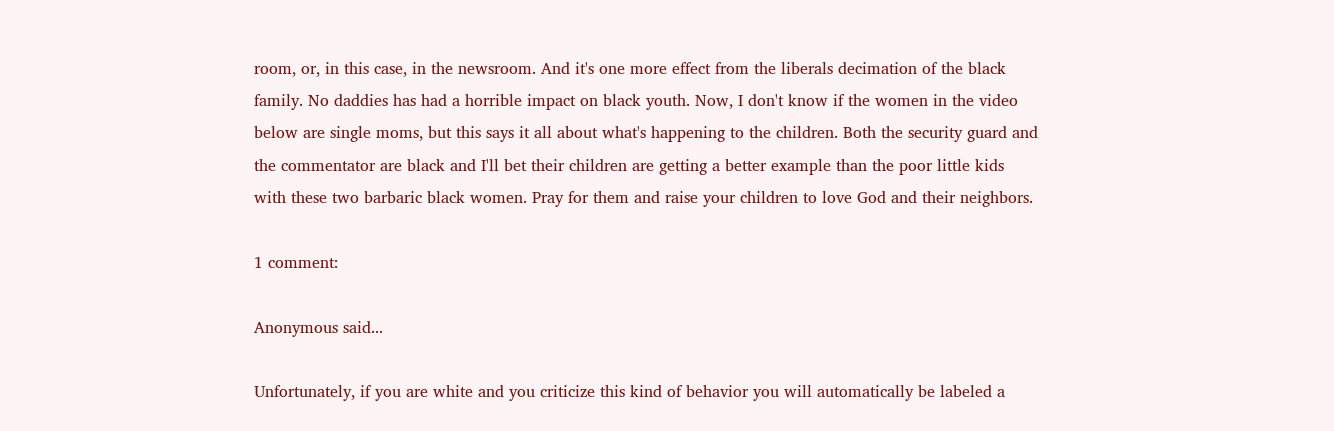room, or, in this case, in the newsroom. And it's one more effect from the liberals decimation of the black family. No daddies has had a horrible impact on black youth. Now, I don't know if the women in the video below are single moms, but this says it all about what's happening to the children. Both the security guard and the commentator are black and I'll bet their children are getting a better example than the poor little kids with these two barbaric black women. Pray for them and raise your children to love God and their neighbors.

1 comment:

Anonymous said...

Unfortunately, if you are white and you criticize this kind of behavior you will automatically be labeled a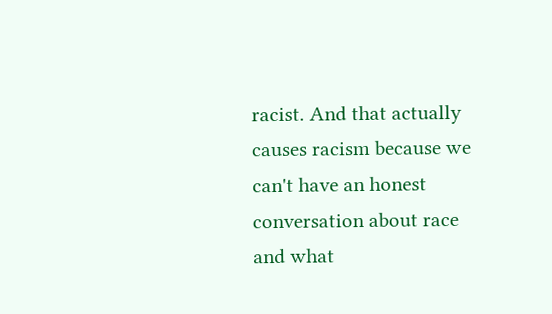racist. And that actually causes racism because we can't have an honest conversation about race and what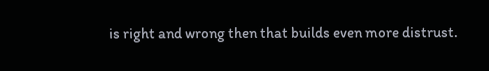is right and wrong then that builds even more distrust.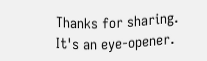Thanks for sharing. It's an eye-opener.